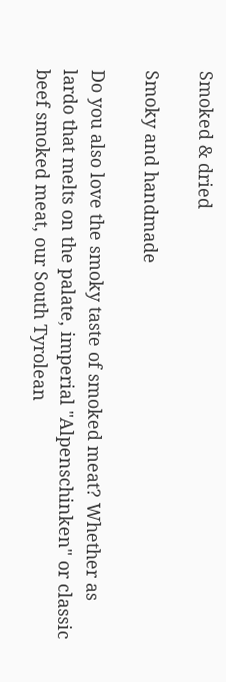Smoked & dried

Smoky and handmade

Do you also love the smoky taste of smoked meat? Whether as lardo that melts on the palate, imperial "Alpenschinken" or classic beef smoked meat, our South Tyrolean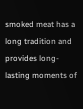smoked meat has a long tradition and provides long-lasting moments of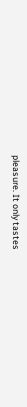pleasure. It only tastes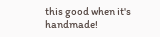this good when it's handmade!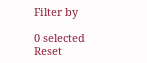Filter by

0 selected Reset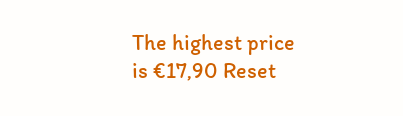The highest price is €17,90 Reset